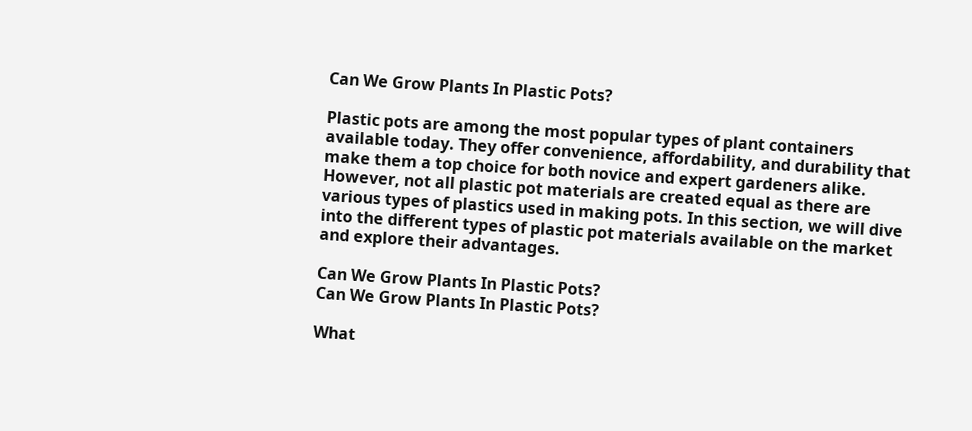Can We Grow Plants In Plastic Pots?

Plastic pots are among the most popular types of plant containers available today. They offer convenience, affordability, and durability that make them a top choice for both novice and expert gardeners alike. However, not all plastic pot materials are created equal as there are various types of plastics used in making pots. In this section, we will dive into the different types of plastic pot materials available on the market and explore their advantages.

Can We Grow Plants In Plastic Pots?
Can We Grow Plants In Plastic Pots?

What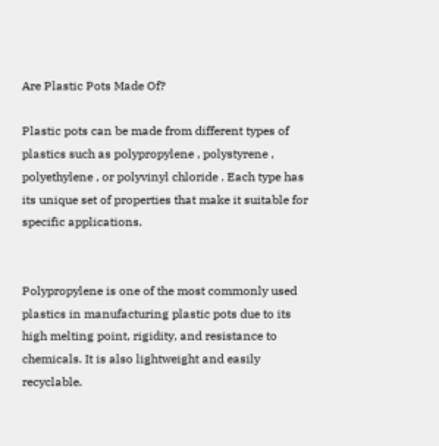Are Plastic Pots Made Of?

Plastic pots can be made from different types of plastics such as polypropylene , polystyrene , polyethylene , or polyvinyl chloride . Each type has its unique set of properties that make it suitable for specific applications.


Polypropylene is one of the most commonly used plastics in manufacturing plastic pots due to its high melting point, rigidity, and resistance to chemicals. It is also lightweight and easily recyclable.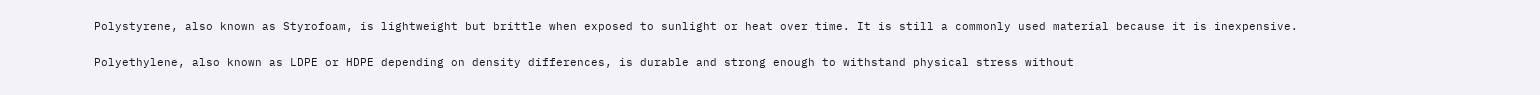Polystyrene, also known as Styrofoam, is lightweight but brittle when exposed to sunlight or heat over time. It is still a commonly used material because it is inexpensive.


Polyethylene, also known as LDPE or HDPE depending on density differences, is durable and strong enough to withstand physical stress without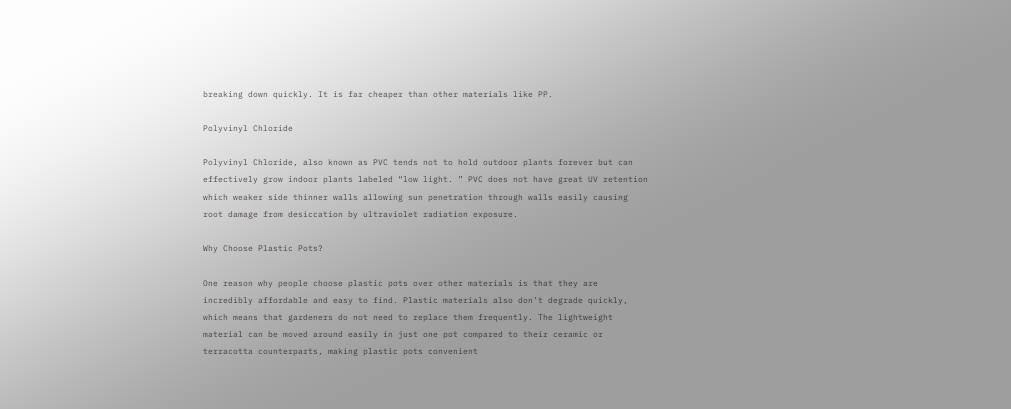breaking down quickly. It is far cheaper than other materials like PP.

Polyvinyl Chloride

Polyvinyl Chloride, also known as PVC tends not to hold outdoor plants forever but can effectively grow indoor plants labeled “low light. ” PVC does not have great UV retention which weaker side thinner walls allowing sun penetration through walls easily causing root damage from desiccation by ultraviolet radiation exposure.

Why Choose Plastic Pots?

One reason why people choose plastic pots over other materials is that they are incredibly affordable and easy to find. Plastic materials also don’t degrade quickly, which means that gardeners do not need to replace them frequently. The lightweight material can be moved around easily in just one pot compared to their ceramic or terracotta counterparts, making plastic pots convenient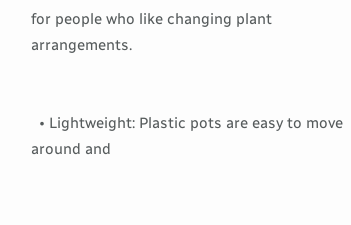for people who like changing plant arrangements.


  • Lightweight: Plastic pots are easy to move around and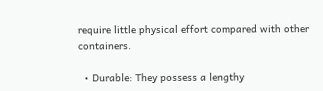require little physical effort compared with other containers.

  • Durable: They possess a lengthy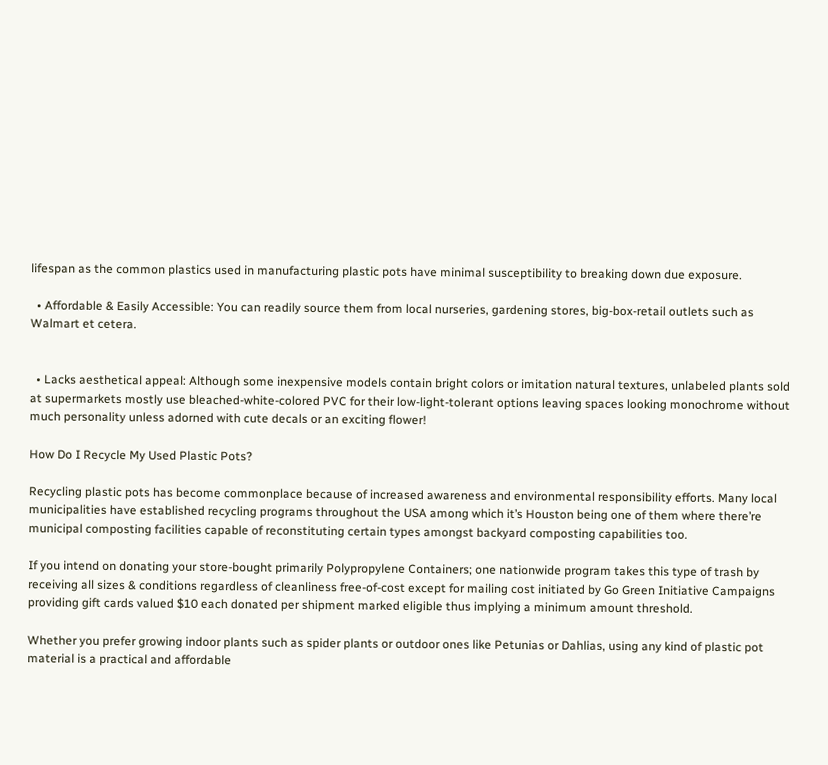lifespan as the common plastics used in manufacturing plastic pots have minimal susceptibility to breaking down due exposure.

  • Affordable & Easily Accessible: You can readily source them from local nurseries, gardening stores, big-box-retail outlets such as Walmart et cetera.


  • Lacks aesthetical appeal: Although some inexpensive models contain bright colors or imitation natural textures, unlabeled plants sold at supermarkets mostly use bleached-white-colored PVC for their low-light-tolerant options leaving spaces looking monochrome without much personality unless adorned with cute decals or an exciting flower!

How Do I Recycle My Used Plastic Pots?

Recycling plastic pots has become commonplace because of increased awareness and environmental responsibility efforts. Many local municipalities have established recycling programs throughout the USA among which it’s Houston being one of them where there’re municipal composting facilities capable of reconstituting certain types amongst backyard composting capabilities too.

If you intend on donating your store-bought primarily Polypropylene Containers; one nationwide program takes this type of trash by receiving all sizes & conditions regardless of cleanliness free-of-cost except for mailing cost initiated by Go Green Initiative Campaigns providing gift cards valued $10 each donated per shipment marked eligible thus implying a minimum amount threshold.

Whether you prefer growing indoor plants such as spider plants or outdoor ones like Petunias or Dahlias, using any kind of plastic pot material is a practical and affordable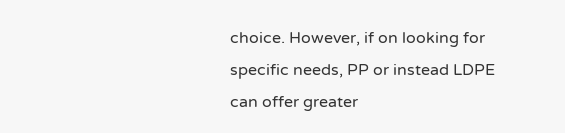choice. However, if on looking for specific needs, PP or instead LDPE can offer greater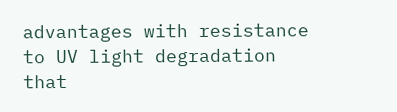advantages with resistance to UV light degradation that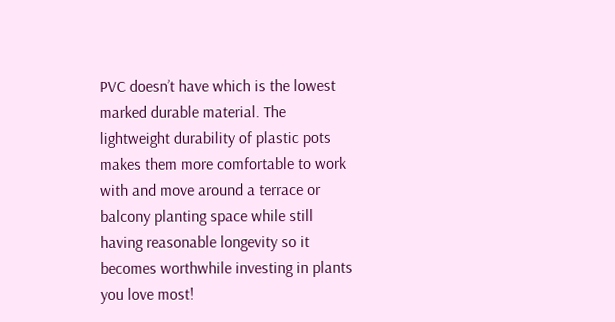PVC doesn’t have which is the lowest marked durable material. The lightweight durability of plastic pots makes them more comfortable to work with and move around a terrace or balcony planting space while still having reasonable longevity so it becomes worthwhile investing in plants you love most!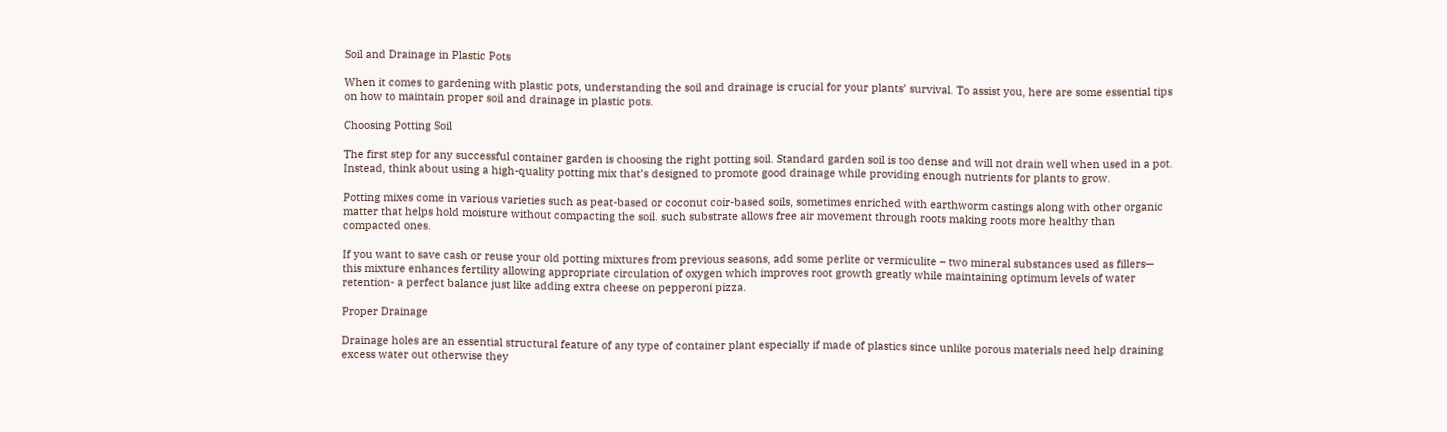Soil and Drainage in Plastic Pots

When it comes to gardening with plastic pots, understanding the soil and drainage is crucial for your plants’ survival. To assist you, here are some essential tips on how to maintain proper soil and drainage in plastic pots.

Choosing Potting Soil

The first step for any successful container garden is choosing the right potting soil. Standard garden soil is too dense and will not drain well when used in a pot. Instead, think about using a high-quality potting mix that’s designed to promote good drainage while providing enough nutrients for plants to grow.

Potting mixes come in various varieties such as peat-based or coconut coir-based soils, sometimes enriched with earthworm castings along with other organic matter that helps hold moisture without compacting the soil. such substrate allows free air movement through roots making roots more healthy than compacted ones.

If you want to save cash or reuse your old potting mixtures from previous seasons, add some perlite or vermiculite – two mineral substances used as fillers— this mixture enhances fertility allowing appropriate circulation of oxygen which improves root growth greatly while maintaining optimum levels of water retention- a perfect balance just like adding extra cheese on pepperoni pizza.

Proper Drainage

Drainage holes are an essential structural feature of any type of container plant especially if made of plastics since unlike porous materials need help draining excess water out otherwise they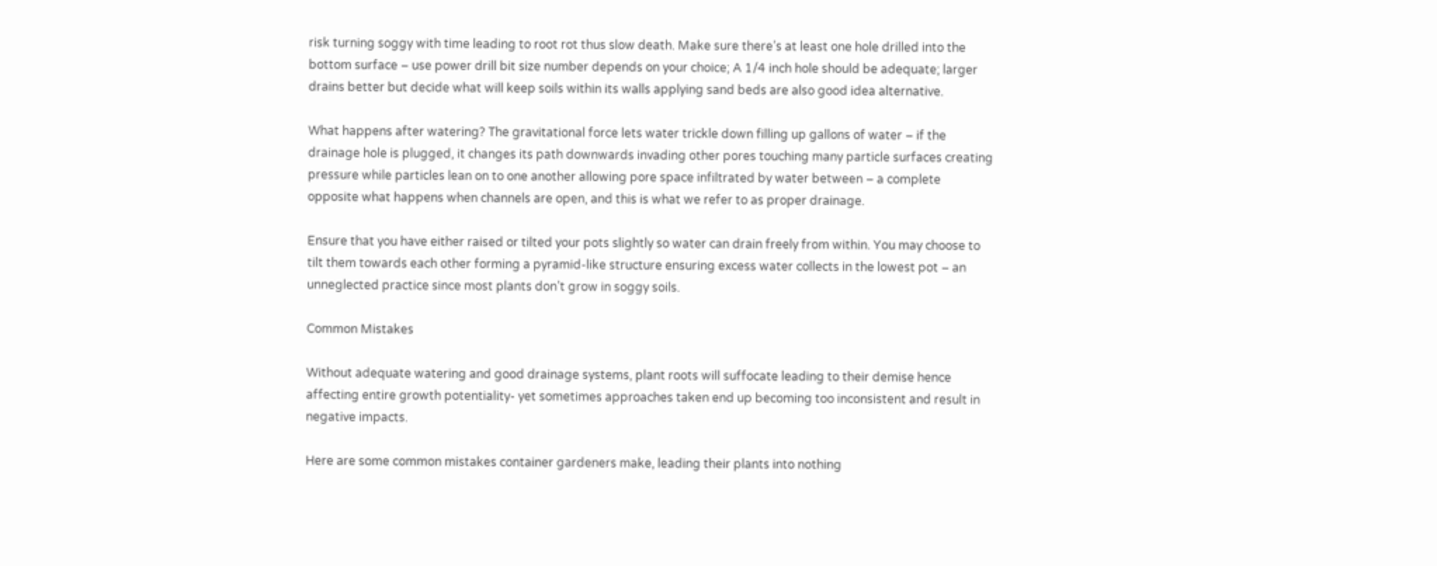risk turning soggy with time leading to root rot thus slow death. Make sure there’s at least one hole drilled into the bottom surface – use power drill bit size number depends on your choice; A 1/4 inch hole should be adequate; larger drains better but decide what will keep soils within its walls applying sand beds are also good idea alternative.

What happens after watering? The gravitational force lets water trickle down filling up gallons of water – if the drainage hole is plugged, it changes its path downwards invading other pores touching many particle surfaces creating pressure while particles lean on to one another allowing pore space infiltrated by water between – a complete opposite what happens when channels are open, and this is what we refer to as proper drainage.

Ensure that you have either raised or tilted your pots slightly so water can drain freely from within. You may choose to tilt them towards each other forming a pyramid-like structure ensuring excess water collects in the lowest pot – an unneglected practice since most plants don’t grow in soggy soils.

Common Mistakes

Without adequate watering and good drainage systems, plant roots will suffocate leading to their demise hence affecting entire growth potentiality- yet sometimes approaches taken end up becoming too inconsistent and result in negative impacts.

Here are some common mistakes container gardeners make, leading their plants into nothing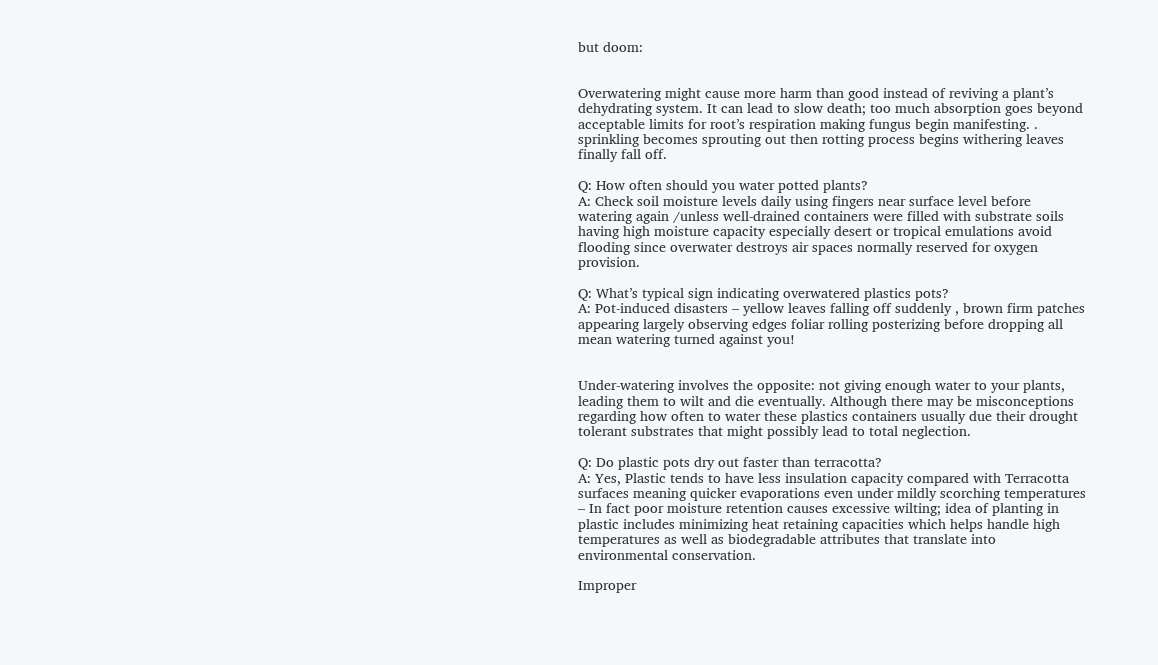but doom:


Overwatering might cause more harm than good instead of reviving a plant’s dehydrating system. It can lead to slow death; too much absorption goes beyond acceptable limits for root’s respiration making fungus begin manifesting. . sprinkling becomes sprouting out then rotting process begins withering leaves finally fall off.

Q: How often should you water potted plants?
A: Check soil moisture levels daily using fingers near surface level before watering again /unless well-drained containers were filled with substrate soils having high moisture capacity especially desert or tropical emulations avoid flooding since overwater destroys air spaces normally reserved for oxygen provision.

Q: What’s typical sign indicating overwatered plastics pots?
A: Pot-induced disasters – yellow leaves falling off suddenly , brown firm patches appearing largely observing edges foliar rolling posterizing before dropping all mean watering turned against you!


Under-watering involves the opposite: not giving enough water to your plants, leading them to wilt and die eventually. Although there may be misconceptions regarding how often to water these plastics containers usually due their drought tolerant substrates that might possibly lead to total neglection.

Q: Do plastic pots dry out faster than terracotta?
A: Yes, Plastic tends to have less insulation capacity compared with Terracotta surfaces meaning quicker evaporations even under mildly scorching temperatures – In fact poor moisture retention causes excessive wilting; idea of planting in plastic includes minimizing heat retaining capacities which helps handle high temperatures as well as biodegradable attributes that translate into environmental conservation.

Improper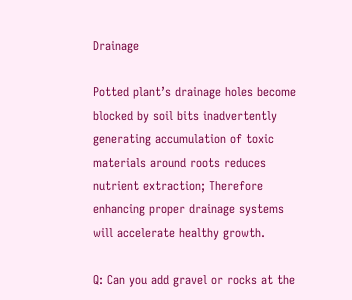Drainage

Potted plant’s drainage holes become blocked by soil bits inadvertently generating accumulation of toxic materials around roots reduces nutrient extraction; Therefore enhancing proper drainage systems will accelerate healthy growth.

Q: Can you add gravel or rocks at the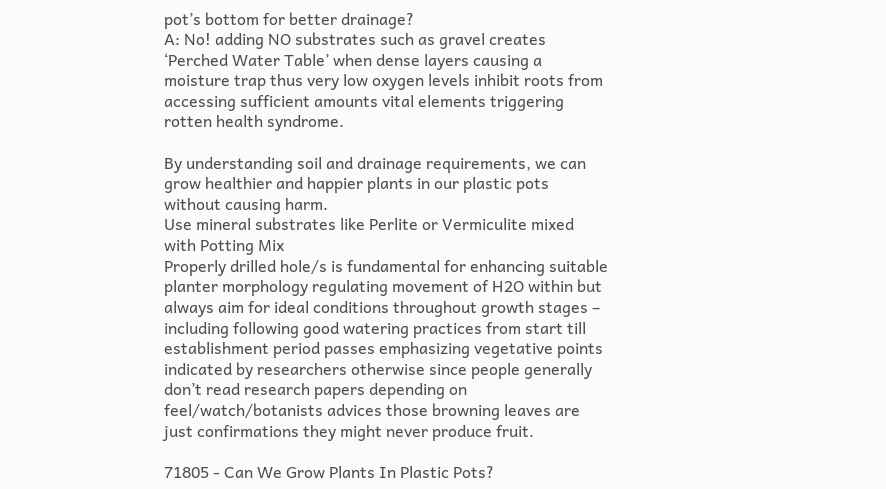pot’s bottom for better drainage?
A: No! adding NO substrates such as gravel creates ‘Perched Water Table’ when dense layers causing a moisture trap thus very low oxygen levels inhibit roots from accessing sufficient amounts vital elements triggering rotten health syndrome.

By understanding soil and drainage requirements, we can grow healthier and happier plants in our plastic pots without causing harm.
Use mineral substrates like Perlite or Vermiculite mixed with Potting Mix
Properly drilled hole/s is fundamental for enhancing suitable planter morphology regulating movement of H2O within but always aim for ideal conditions throughout growth stages – including following good watering practices from start till establishment period passes emphasizing vegetative points indicated by researchers otherwise since people generally don’t read research papers depending on feel/watch/botanists advices those browning leaves are just confirmations they might never produce fruit.

71805 - Can We Grow Plants In Plastic Pots?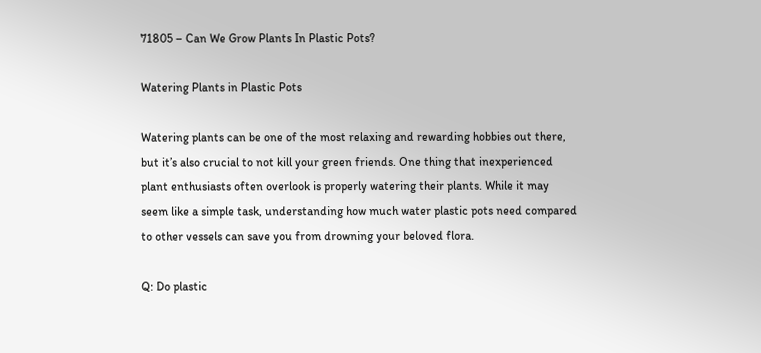71805 – Can We Grow Plants In Plastic Pots?

Watering Plants in Plastic Pots

Watering plants can be one of the most relaxing and rewarding hobbies out there, but it’s also crucial to not kill your green friends. One thing that inexperienced plant enthusiasts often overlook is properly watering their plants. While it may seem like a simple task, understanding how much water plastic pots need compared to other vessels can save you from drowning your beloved flora.

Q: Do plastic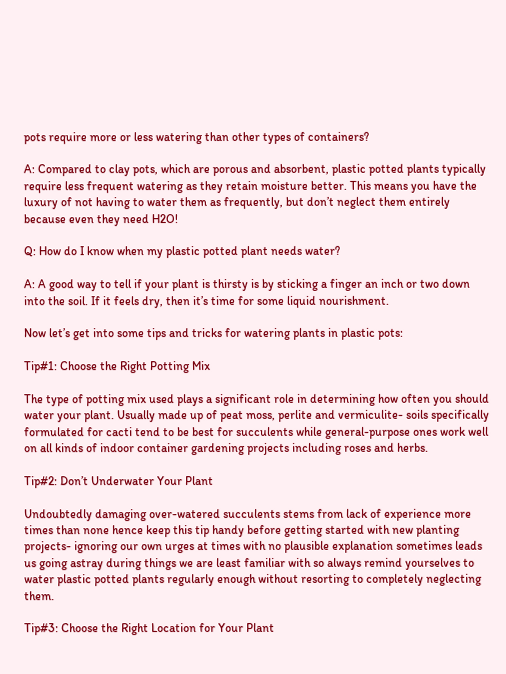pots require more or less watering than other types of containers?

A: Compared to clay pots, which are porous and absorbent, plastic potted plants typically require less frequent watering as they retain moisture better. This means you have the luxury of not having to water them as frequently, but don’t neglect them entirely because even they need H2O!

Q: How do I know when my plastic potted plant needs water?

A: A good way to tell if your plant is thirsty is by sticking a finger an inch or two down into the soil. If it feels dry, then it’s time for some liquid nourishment.

Now let’s get into some tips and tricks for watering plants in plastic pots:

Tip#1: Choose the Right Potting Mix

The type of potting mix used plays a significant role in determining how often you should water your plant. Usually made up of peat moss, perlite and vermiculite- soils specifically formulated for cacti tend to be best for succulents while general-purpose ones work well on all kinds of indoor container gardening projects including roses and herbs.

Tip#2: Don’t Underwater Your Plant

Undoubtedly damaging over-watered succulents stems from lack of experience more times than none hence keep this tip handy before getting started with new planting projects- ignoring our own urges at times with no plausible explanation sometimes leads us going astray during things we are least familiar with so always remind yourselves to water plastic potted plants regularly enough without resorting to completely neglecting them.

Tip#3: Choose the Right Location for Your Plant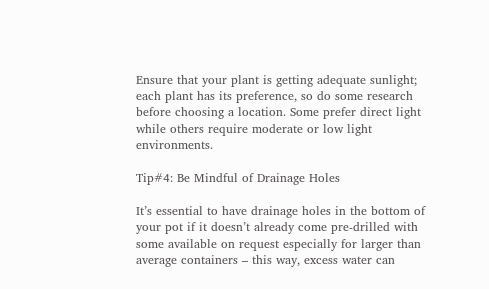Ensure that your plant is getting adequate sunlight; each plant has its preference, so do some research before choosing a location. Some prefer direct light while others require moderate or low light environments.

Tip#4: Be Mindful of Drainage Holes

It’s essential to have drainage holes in the bottom of your pot if it doesn’t already come pre-drilled with some available on request especially for larger than average containers – this way, excess water can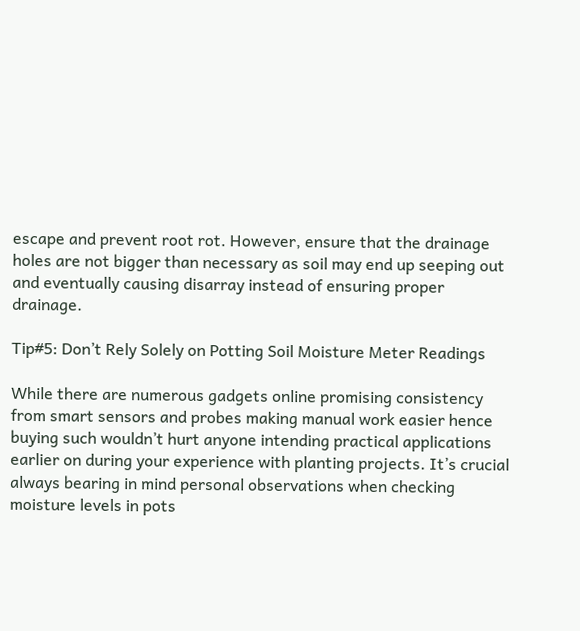escape and prevent root rot. However, ensure that the drainage holes are not bigger than necessary as soil may end up seeping out and eventually causing disarray instead of ensuring proper drainage.

Tip#5: Don’t Rely Solely on Potting Soil Moisture Meter Readings

While there are numerous gadgets online promising consistency from smart sensors and probes making manual work easier hence buying such wouldn’t hurt anyone intending practical applications earlier on during your experience with planting projects. It’s crucial always bearing in mind personal observations when checking moisture levels in pots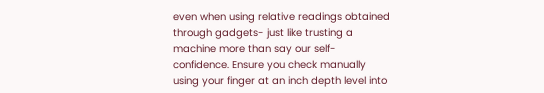even when using relative readings obtained through gadgets- just like trusting a machine more than say our self-confidence. Ensure you check manually using your finger at an inch depth level into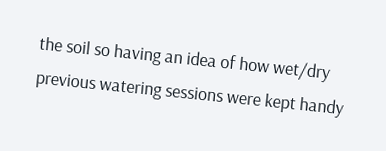the soil so having an idea of how wet/dry previous watering sessions were kept handy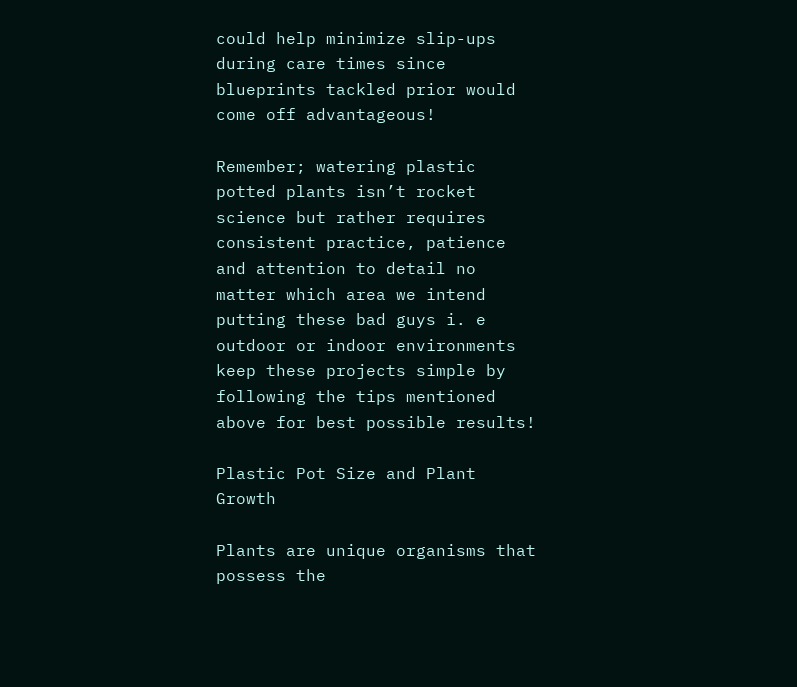could help minimize slip-ups during care times since blueprints tackled prior would come off advantageous!

Remember; watering plastic potted plants isn’t rocket science but rather requires consistent practice, patience and attention to detail no matter which area we intend putting these bad guys i. e outdoor or indoor environments keep these projects simple by following the tips mentioned above for best possible results!

Plastic Pot Size and Plant Growth

Plants are unique organisms that possess the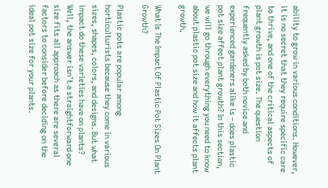ability to grow in various conditions. However, it is no secret that they require specific care to thrive, and one of the critical aspects of plant growth is pot size. The question frequently asked by both novice and experienced gardeners alike is – does plastic pot size affect plant growth? In this section, we will go through everything you need to know about plastic pot size and how it affects plant growth.

What Is The Impact Of Plastic Pot Sizes On Plant Growth?

Plastic pots are popular among horticulturists because they come in various sizes, shapes, colors, and designs. But what impact do these varieties have on plants? Well, the answer isn’t a straightforward one size fits all approach as there are several factors to consider before deciding on the ideal pot size for your plants.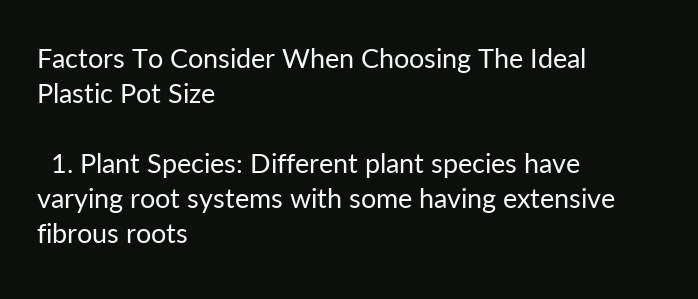Factors To Consider When Choosing The Ideal Plastic Pot Size

  1. Plant Species: Different plant species have varying root systems with some having extensive fibrous roots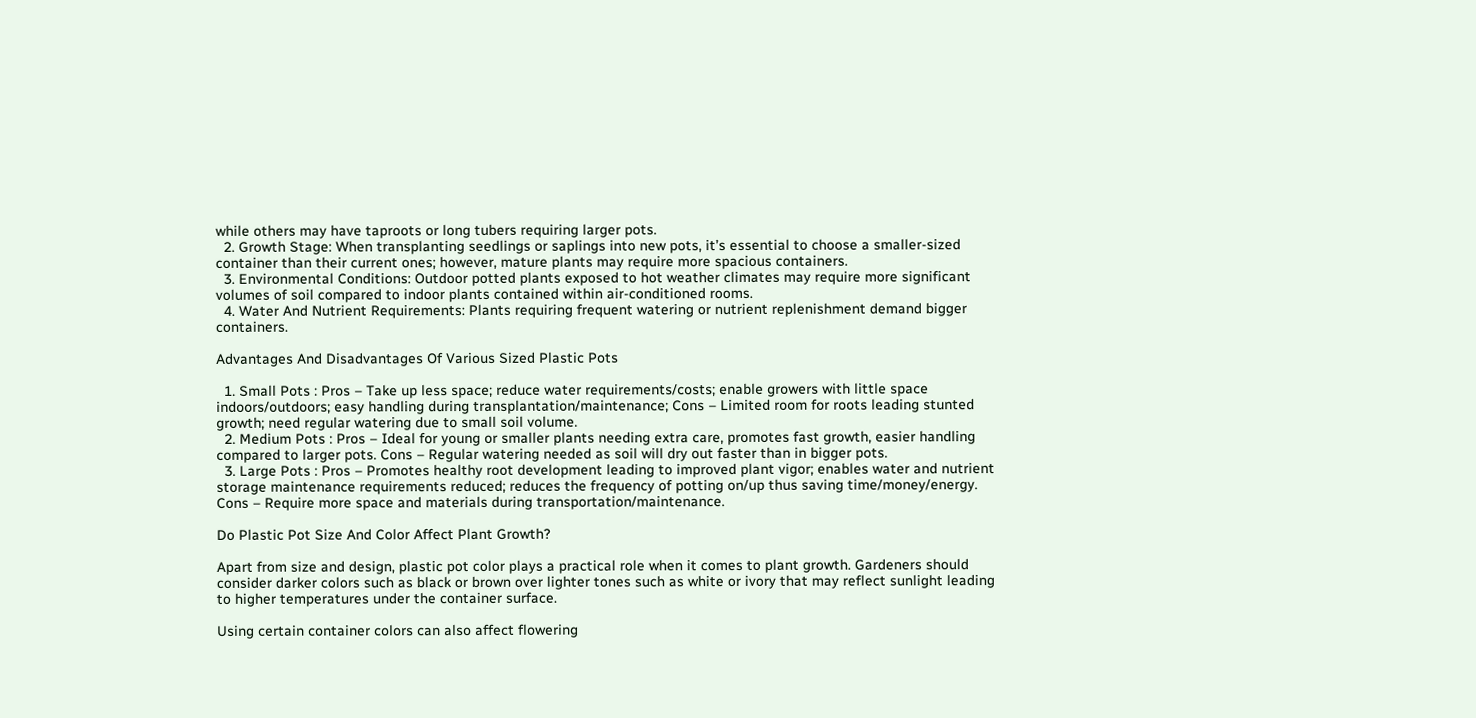while others may have taproots or long tubers requiring larger pots.
  2. Growth Stage: When transplanting seedlings or saplings into new pots, it’s essential to choose a smaller-sized container than their current ones; however, mature plants may require more spacious containers.
  3. Environmental Conditions: Outdoor potted plants exposed to hot weather climates may require more significant volumes of soil compared to indoor plants contained within air-conditioned rooms.
  4. Water And Nutrient Requirements: Plants requiring frequent watering or nutrient replenishment demand bigger containers.

Advantages And Disadvantages Of Various Sized Plastic Pots

  1. Small Pots : Pros – Take up less space; reduce water requirements/costs; enable growers with little space indoors/outdoors; easy handling during transplantation/maintenance; Cons – Limited room for roots leading stunted growth; need regular watering due to small soil volume.
  2. Medium Pots : Pros – Ideal for young or smaller plants needing extra care, promotes fast growth, easier handling compared to larger pots. Cons – Regular watering needed as soil will dry out faster than in bigger pots.
  3. Large Pots : Pros – Promotes healthy root development leading to improved plant vigor; enables water and nutrient storage maintenance requirements reduced; reduces the frequency of potting on/up thus saving time/money/energy. Cons – Require more space and materials during transportation/maintenance.

Do Plastic Pot Size And Color Affect Plant Growth?

Apart from size and design, plastic pot color plays a practical role when it comes to plant growth. Gardeners should consider darker colors such as black or brown over lighter tones such as white or ivory that may reflect sunlight leading to higher temperatures under the container surface.

Using certain container colors can also affect flowering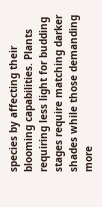species by affecting their blooming capabilities. Plants requiring less light for budding stages require matching darker shades while those demanding more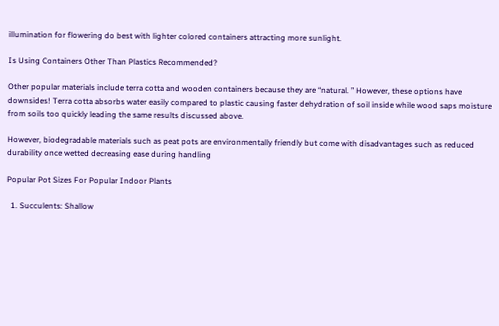illumination for flowering do best with lighter colored containers attracting more sunlight.

Is Using Containers Other Than Plastics Recommended?

Other popular materials include terra cotta and wooden containers because they are “natural. ” However, these options have downsides! Terra cotta absorbs water easily compared to plastic causing faster dehydration of soil inside while wood saps moisture from soils too quickly leading the same results discussed above.

However, biodegradable materials such as peat pots are environmentally friendly but come with disadvantages such as reduced durability once wetted decreasing ease during handling

Popular Pot Sizes For Popular Indoor Plants

  1. Succulents: Shallow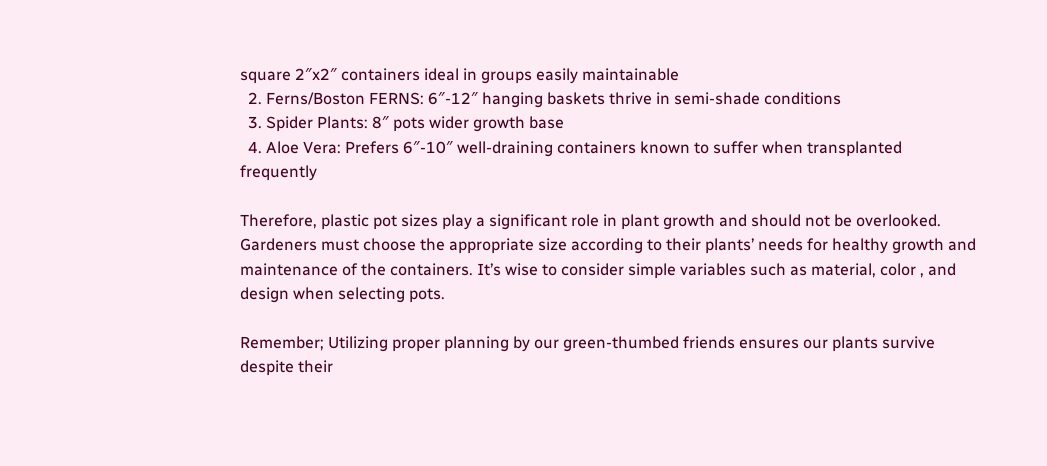square 2″x2″ containers ideal in groups easily maintainable
  2. Ferns/Boston FERNS: 6″-12″ hanging baskets thrive in semi-shade conditions
  3. Spider Plants: 8″ pots wider growth base
  4. Aloe Vera: Prefers 6″-10″ well-draining containers known to suffer when transplanted frequently

Therefore, plastic pot sizes play a significant role in plant growth and should not be overlooked. Gardeners must choose the appropriate size according to their plants’ needs for healthy growth and maintenance of the containers. It’s wise to consider simple variables such as material, color , and design when selecting pots.

Remember; Utilizing proper planning by our green-thumbed friends ensures our plants survive despite their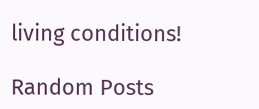living conditions!

Random Posts